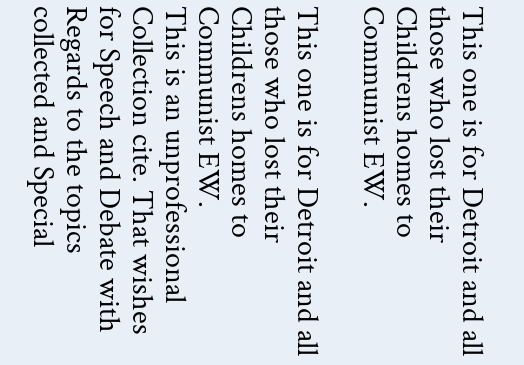This one is for Detroit and all those who lost their Childrens homes to Communist EW.

This one is for Detroit and all those who lost their Childrens homes to Communist EW.
This is an unprofessional Collection cite. That wishes for Speech and Debate with Regards to the topics collected and Special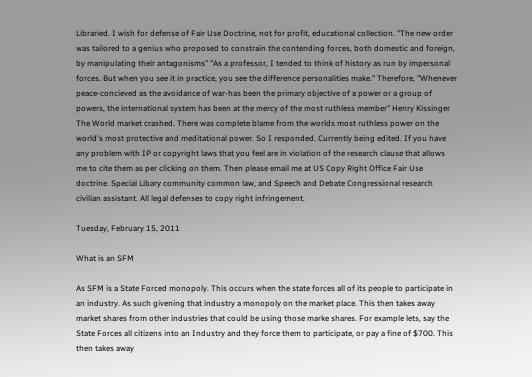Libraried. I wish for defense of Fair Use Doctrine, not for profit, educational collection. "The new order was tailored to a genius who proposed to constrain the contending forces, both domestic and foreign, by manipulating their antagonisms" "As a professor, I tended to think of history as run by impersonal forces. But when you see it in practice, you see the difference personalities make." Therefore, "Whenever peace-concieved as the avoidance of war-has been the primary objective of a power or a group of powers, the international system has been at the mercy of the most ruthless member" Henry Kissinger The World market crashed. There was complete blame from the worlds most ruthless power on the world's most protective and meditational power. So I responded. Currently being edited. If you have any problem with IP or copyright laws that you feel are in violation of the research clause that allows me to cite them as per clicking on them. Then please email me at US Copy Right Office Fair Use doctrine. Special Libary community common law, and Speech and Debate Congressional research civilian assistant. All legal defenses to copy right infringement.

Tuesday, February 15, 2011

What is an SFM

As SFM is a State Forced monopoly. This occurs when the state forces all of its people to participate in an industry. As such givening that industry a monopoly on the market place. This then takes away market shares from other industries that could be using those marke shares. For example lets, say the State Forces all citizens into an Industry and they force them to participate, or pay a fine of $700. This then takes away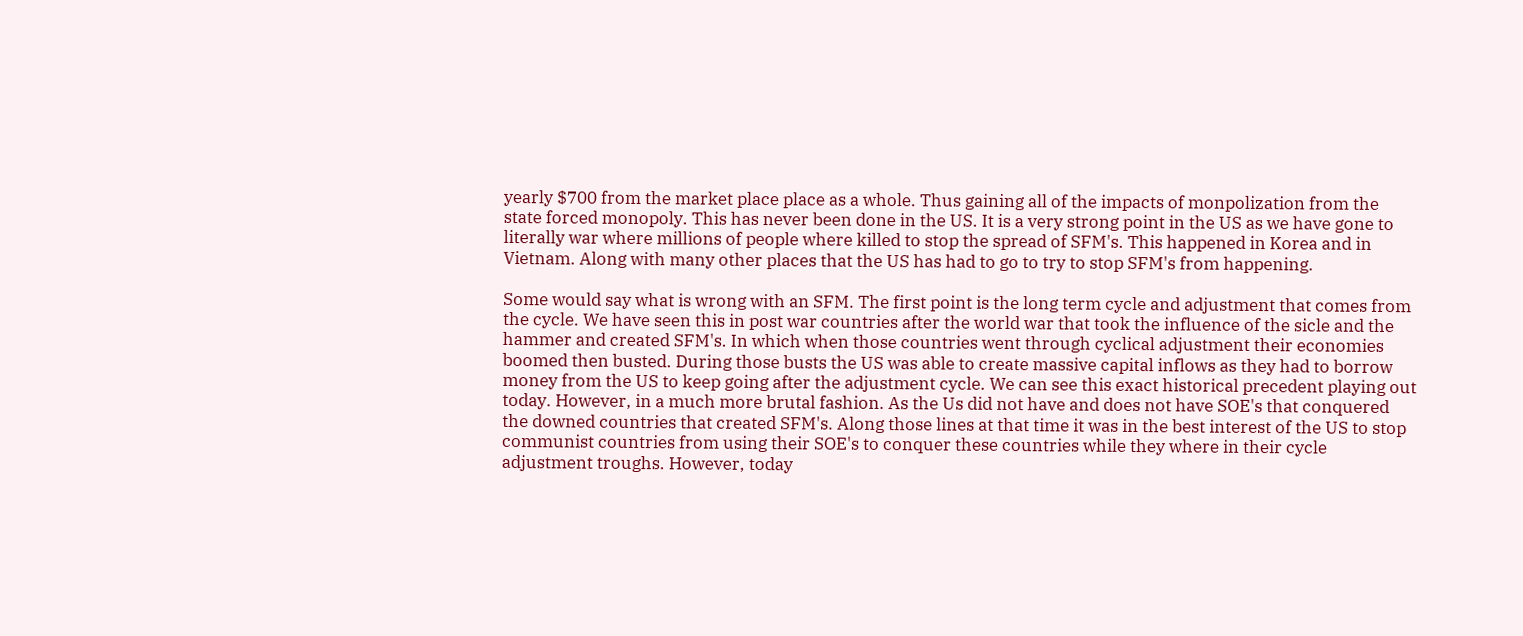yearly $700 from the market place place as a whole. Thus gaining all of the impacts of monpolization from the state forced monopoly. This has never been done in the US. It is a very strong point in the US as we have gone to literally war where millions of people where killed to stop the spread of SFM's. This happened in Korea and in Vietnam. Along with many other places that the US has had to go to try to stop SFM's from happening.

Some would say what is wrong with an SFM. The first point is the long term cycle and adjustment that comes from the cycle. We have seen this in post war countries after the world war that took the influence of the sicle and the hammer and created SFM's. In which when those countries went through cyclical adjustment their economies boomed then busted. During those busts the US was able to create massive capital inflows as they had to borrow money from the US to keep going after the adjustment cycle. We can see this exact historical precedent playing out today. However, in a much more brutal fashion. As the Us did not have and does not have SOE's that conquered the downed countries that created SFM's. Along those lines at that time it was in the best interest of the US to stop communist countries from using their SOE's to conquer these countries while they where in their cycle adjustment troughs. However, today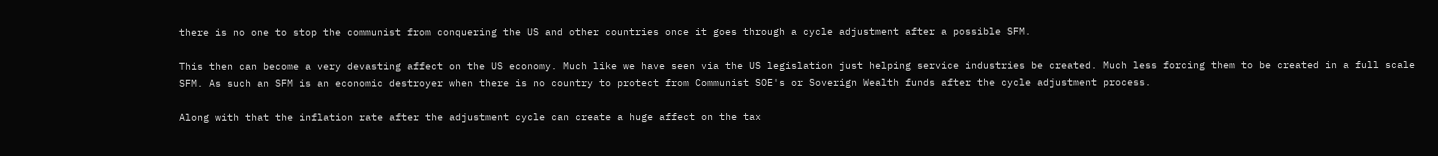there is no one to stop the communist from conquering the US and other countries once it goes through a cycle adjustment after a possible SFM.

This then can become a very devasting affect on the US economy. Much like we have seen via the US legislation just helping service industries be created. Much less forcing them to be created in a full scale SFM. As such an SFM is an economic destroyer when there is no country to protect from Communist SOE's or Soverign Wealth funds after the cycle adjustment process.

Along with that the inflation rate after the adjustment cycle can create a huge affect on the tax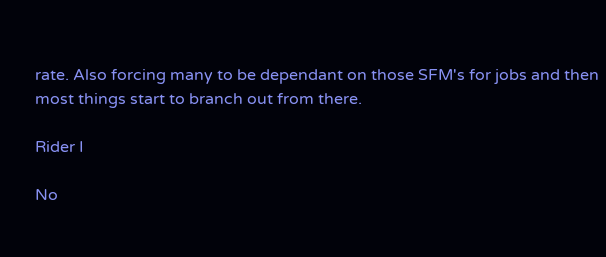rate. Also forcing many to be dependant on those SFM's for jobs and then most things start to branch out from there.

Rider I

No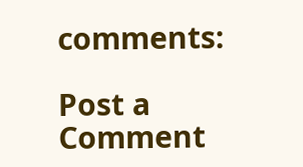comments:

Post a Comment